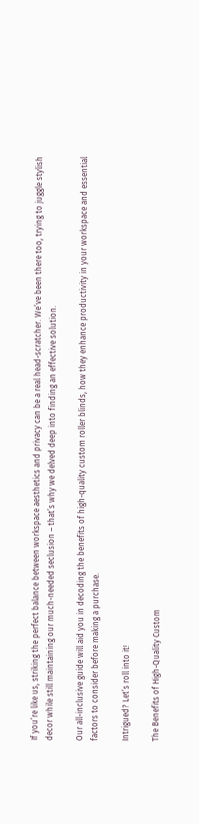If you’re like us, striking the perfect balance between workspace aesthetics and privacy can be a real head-scratcher. We’ve been there too, trying to juggle stylish decor while still maintaining our much-needed seclusion – that’s why we delved deep into finding an effective solution.

Our all-inclusive guide will aid you in decoding the benefits of high-quality custom roller blinds, how they enhance productivity in your workspace and essential factors to consider before making a purchase.

Intrigued? Let’s roll into it!

The Benefits of High-Quality Custom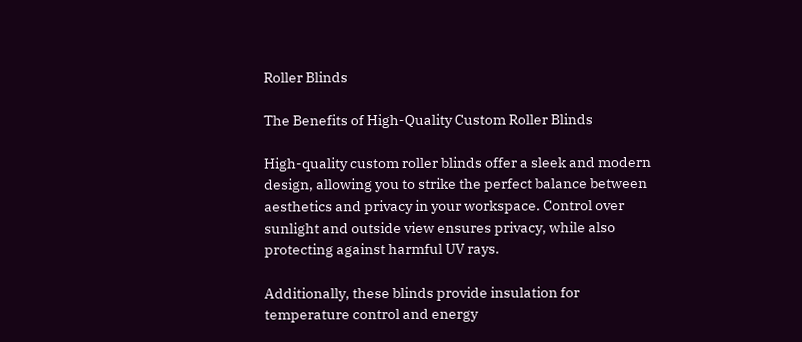Roller Blinds

The Benefits of High-Quality Custom Roller Blinds

High-quality custom roller blinds offer a sleek and modern design, allowing you to strike the perfect balance between aesthetics and privacy in your workspace. Control over sunlight and outside view ensures privacy, while also protecting against harmful UV rays.

Additionally, these blinds provide insulation for temperature control and energy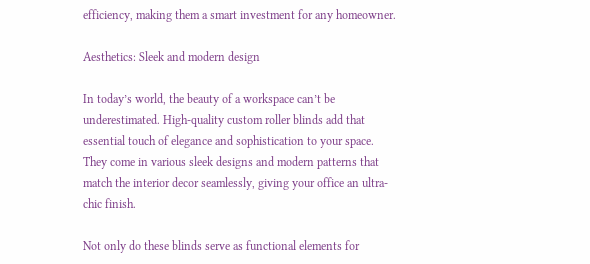efficiency, making them a smart investment for any homeowner.

Aesthetics: Sleek and modern design

In today’s world, the beauty of a workspace can’t be underestimated. High-quality custom roller blinds add that essential touch of elegance and sophistication to your space. They come in various sleek designs and modern patterns that match the interior decor seamlessly, giving your office an ultra-chic finish.

Not only do these blinds serve as functional elements for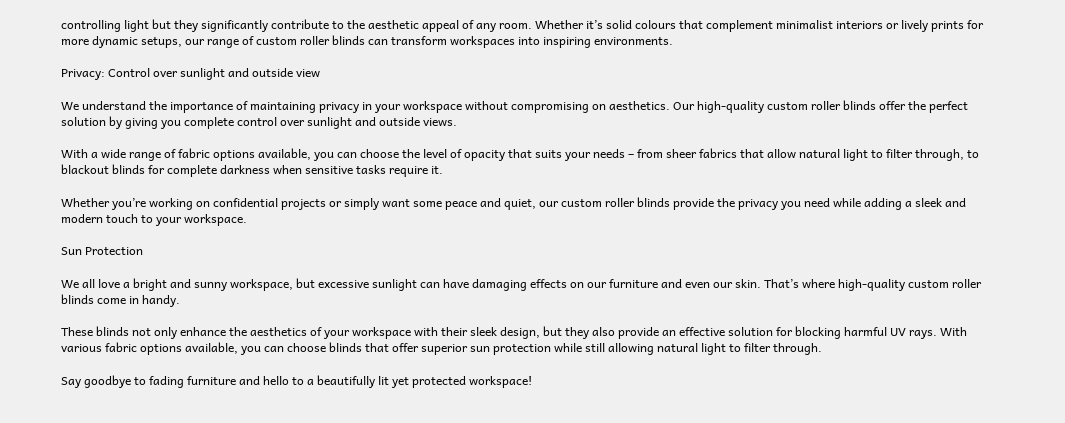controlling light but they significantly contribute to the aesthetic appeal of any room. Whether it’s solid colours that complement minimalist interiors or lively prints for more dynamic setups, our range of custom roller blinds can transform workspaces into inspiring environments.

Privacy: Control over sunlight and outside view

We understand the importance of maintaining privacy in your workspace without compromising on aesthetics. Our high-quality custom roller blinds offer the perfect solution by giving you complete control over sunlight and outside views.

With a wide range of fabric options available, you can choose the level of opacity that suits your needs – from sheer fabrics that allow natural light to filter through, to blackout blinds for complete darkness when sensitive tasks require it.

Whether you’re working on confidential projects or simply want some peace and quiet, our custom roller blinds provide the privacy you need while adding a sleek and modern touch to your workspace.

Sun Protection

We all love a bright and sunny workspace, but excessive sunlight can have damaging effects on our furniture and even our skin. That’s where high-quality custom roller blinds come in handy.

These blinds not only enhance the aesthetics of your workspace with their sleek design, but they also provide an effective solution for blocking harmful UV rays. With various fabric options available, you can choose blinds that offer superior sun protection while still allowing natural light to filter through.

Say goodbye to fading furniture and hello to a beautifully lit yet protected workspace!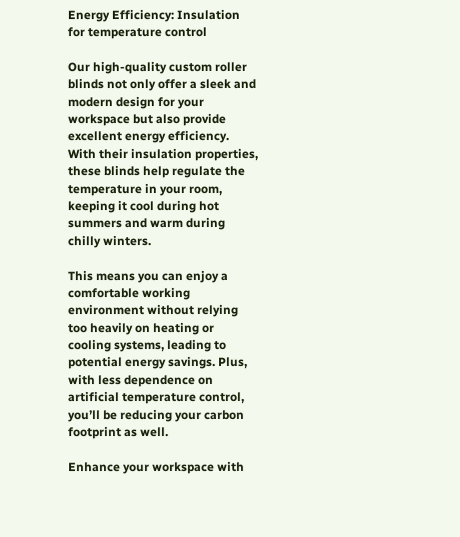Energy Efficiency: Insulation for temperature control

Our high-quality custom roller blinds not only offer a sleek and modern design for your workspace but also provide excellent energy efficiency. With their insulation properties, these blinds help regulate the temperature in your room, keeping it cool during hot summers and warm during chilly winters.

This means you can enjoy a comfortable working environment without relying too heavily on heating or cooling systems, leading to potential energy savings. Plus, with less dependence on artificial temperature control, you’ll be reducing your carbon footprint as well.

Enhance your workspace with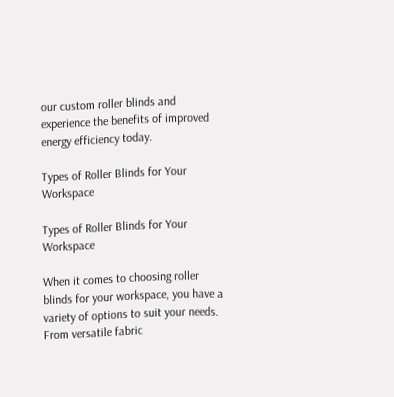our custom roller blinds and experience the benefits of improved energy efficiency today.

Types of Roller Blinds for Your Workspace

Types of Roller Blinds for Your Workspace

When it comes to choosing roller blinds for your workspace, you have a variety of options to suit your needs. From versatile fabric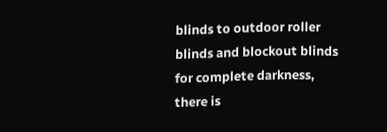blinds to outdoor roller blinds and blockout blinds for complete darkness, there is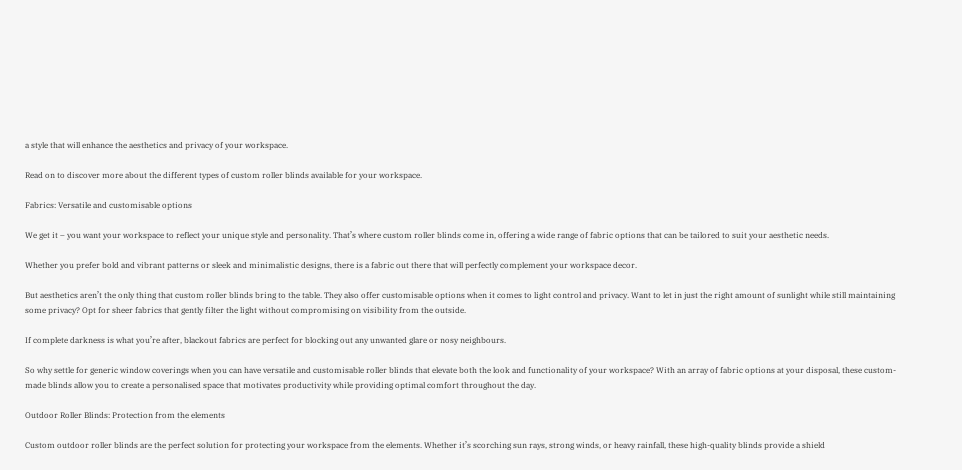a style that will enhance the aesthetics and privacy of your workspace.

Read on to discover more about the different types of custom roller blinds available for your workspace.

Fabrics: Versatile and customisable options

We get it – you want your workspace to reflect your unique style and personality. That’s where custom roller blinds come in, offering a wide range of fabric options that can be tailored to suit your aesthetic needs.

Whether you prefer bold and vibrant patterns or sleek and minimalistic designs, there is a fabric out there that will perfectly complement your workspace decor.

But aesthetics aren’t the only thing that custom roller blinds bring to the table. They also offer customisable options when it comes to light control and privacy. Want to let in just the right amount of sunlight while still maintaining some privacy? Opt for sheer fabrics that gently filter the light without compromising on visibility from the outside.

If complete darkness is what you’re after, blackout fabrics are perfect for blocking out any unwanted glare or nosy neighbours.

So why settle for generic window coverings when you can have versatile and customisable roller blinds that elevate both the look and functionality of your workspace? With an array of fabric options at your disposal, these custom-made blinds allow you to create a personalised space that motivates productivity while providing optimal comfort throughout the day.

Outdoor Roller Blinds: Protection from the elements

Custom outdoor roller blinds are the perfect solution for protecting your workspace from the elements. Whether it’s scorching sun rays, strong winds, or heavy rainfall, these high-quality blinds provide a shield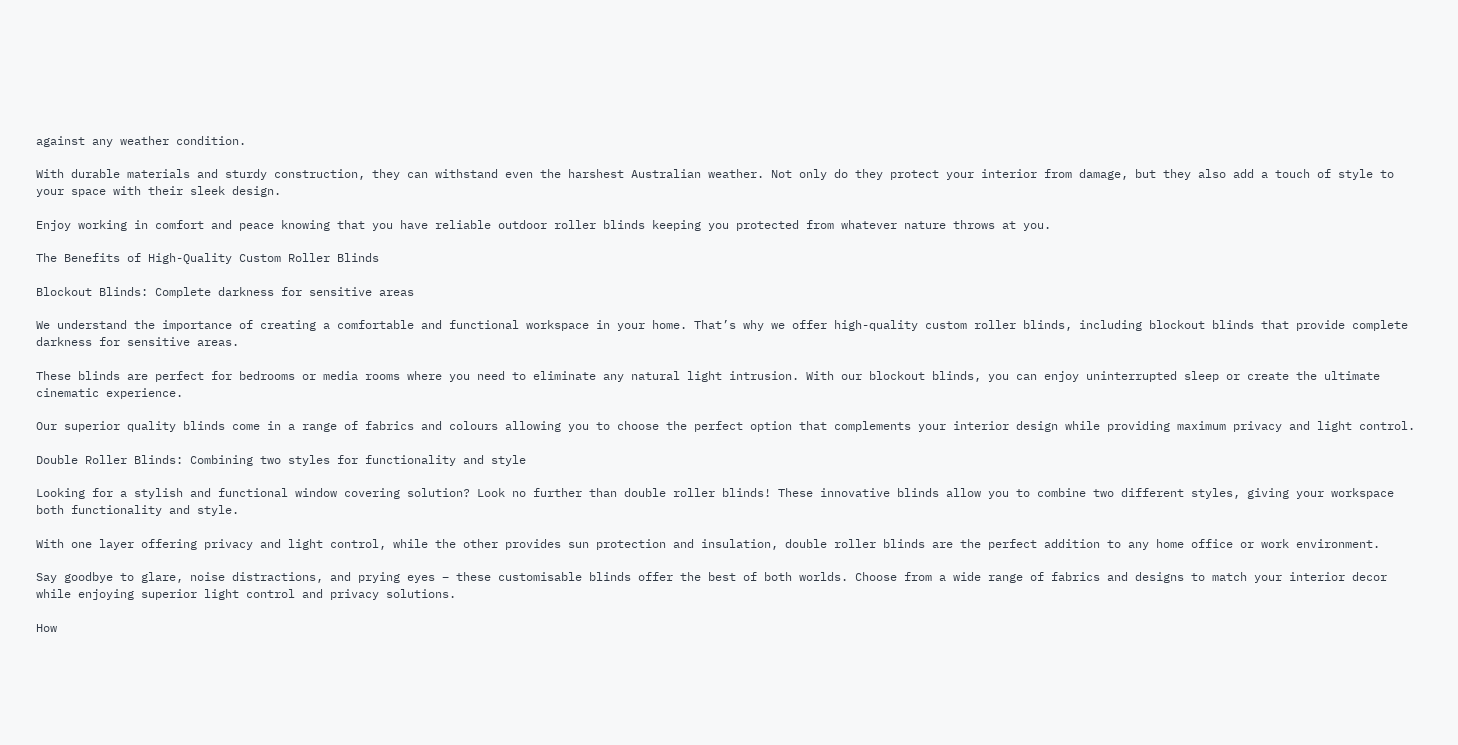against any weather condition.

With durable materials and sturdy construction, they can withstand even the harshest Australian weather. Not only do they protect your interior from damage, but they also add a touch of style to your space with their sleek design.

Enjoy working in comfort and peace knowing that you have reliable outdoor roller blinds keeping you protected from whatever nature throws at you.

The Benefits of High-Quality Custom Roller Blinds

Blockout Blinds: Complete darkness for sensitive areas

We understand the importance of creating a comfortable and functional workspace in your home. That’s why we offer high-quality custom roller blinds, including blockout blinds that provide complete darkness for sensitive areas.

These blinds are perfect for bedrooms or media rooms where you need to eliminate any natural light intrusion. With our blockout blinds, you can enjoy uninterrupted sleep or create the ultimate cinematic experience.

Our superior quality blinds come in a range of fabrics and colours allowing you to choose the perfect option that complements your interior design while providing maximum privacy and light control.

Double Roller Blinds: Combining two styles for functionality and style

Looking for a stylish and functional window covering solution? Look no further than double roller blinds! These innovative blinds allow you to combine two different styles, giving your workspace both functionality and style.

With one layer offering privacy and light control, while the other provides sun protection and insulation, double roller blinds are the perfect addition to any home office or work environment.

Say goodbye to glare, noise distractions, and prying eyes – these customisable blinds offer the best of both worlds. Choose from a wide range of fabrics and designs to match your interior decor while enjoying superior light control and privacy solutions.

How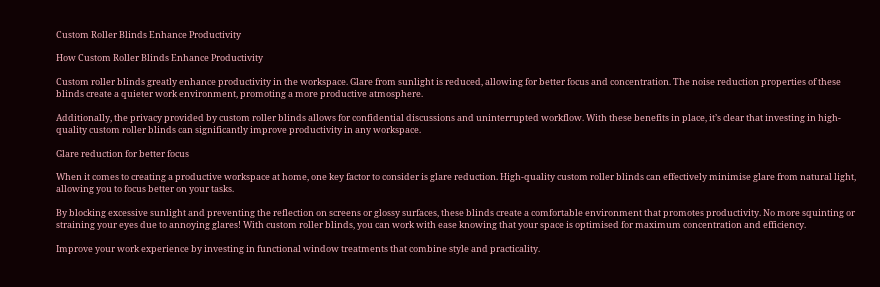Custom Roller Blinds Enhance Productivity

How Custom Roller Blinds Enhance Productivity

Custom roller blinds greatly enhance productivity in the workspace. Glare from sunlight is reduced, allowing for better focus and concentration. The noise reduction properties of these blinds create a quieter work environment, promoting a more productive atmosphere.

Additionally, the privacy provided by custom roller blinds allows for confidential discussions and uninterrupted workflow. With these benefits in place, it’s clear that investing in high-quality custom roller blinds can significantly improve productivity in any workspace.

Glare reduction for better focus

When it comes to creating a productive workspace at home, one key factor to consider is glare reduction. High-quality custom roller blinds can effectively minimise glare from natural light, allowing you to focus better on your tasks.

By blocking excessive sunlight and preventing the reflection on screens or glossy surfaces, these blinds create a comfortable environment that promotes productivity. No more squinting or straining your eyes due to annoying glares! With custom roller blinds, you can work with ease knowing that your space is optimised for maximum concentration and efficiency.

Improve your work experience by investing in functional window treatments that combine style and practicality.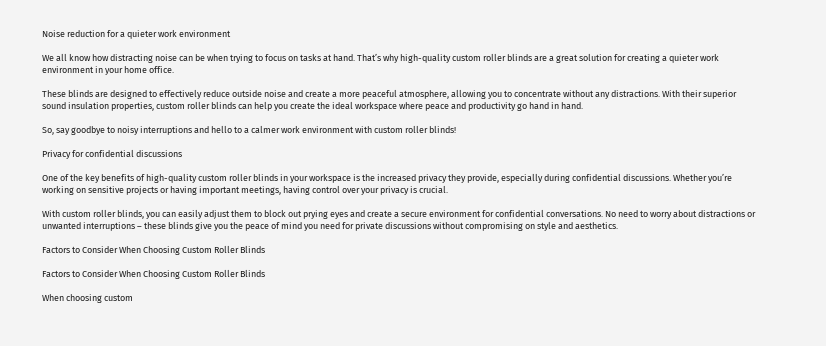Noise reduction for a quieter work environment

We all know how distracting noise can be when trying to focus on tasks at hand. That’s why high-quality custom roller blinds are a great solution for creating a quieter work environment in your home office.

These blinds are designed to effectively reduce outside noise and create a more peaceful atmosphere, allowing you to concentrate without any distractions. With their superior sound insulation properties, custom roller blinds can help you create the ideal workspace where peace and productivity go hand in hand.

So, say goodbye to noisy interruptions and hello to a calmer work environment with custom roller blinds!

Privacy for confidential discussions

One of the key benefits of high-quality custom roller blinds in your workspace is the increased privacy they provide, especially during confidential discussions. Whether you’re working on sensitive projects or having important meetings, having control over your privacy is crucial.

With custom roller blinds, you can easily adjust them to block out prying eyes and create a secure environment for confidential conversations. No need to worry about distractions or unwanted interruptions – these blinds give you the peace of mind you need for private discussions without compromising on style and aesthetics.

Factors to Consider When Choosing Custom Roller Blinds

Factors to Consider When Choosing Custom Roller Blinds

When choosing custom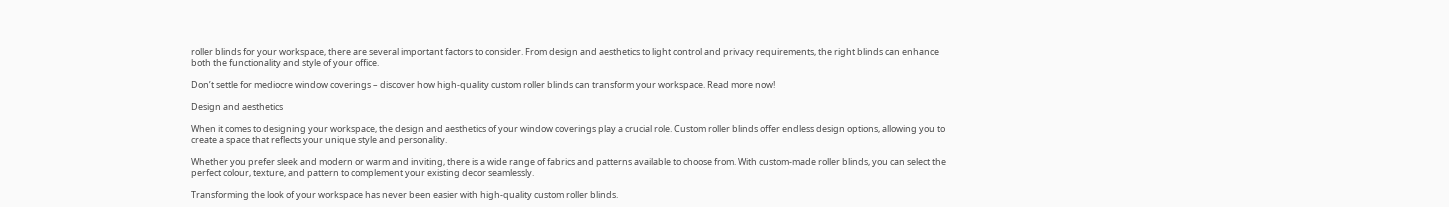roller blinds for your workspace, there are several important factors to consider. From design and aesthetics to light control and privacy requirements, the right blinds can enhance both the functionality and style of your office.

Don’t settle for mediocre window coverings – discover how high-quality custom roller blinds can transform your workspace. Read more now!

Design and aesthetics

When it comes to designing your workspace, the design and aesthetics of your window coverings play a crucial role. Custom roller blinds offer endless design options, allowing you to create a space that reflects your unique style and personality.

Whether you prefer sleek and modern or warm and inviting, there is a wide range of fabrics and patterns available to choose from. With custom-made roller blinds, you can select the perfect colour, texture, and pattern to complement your existing decor seamlessly.

Transforming the look of your workspace has never been easier with high-quality custom roller blinds.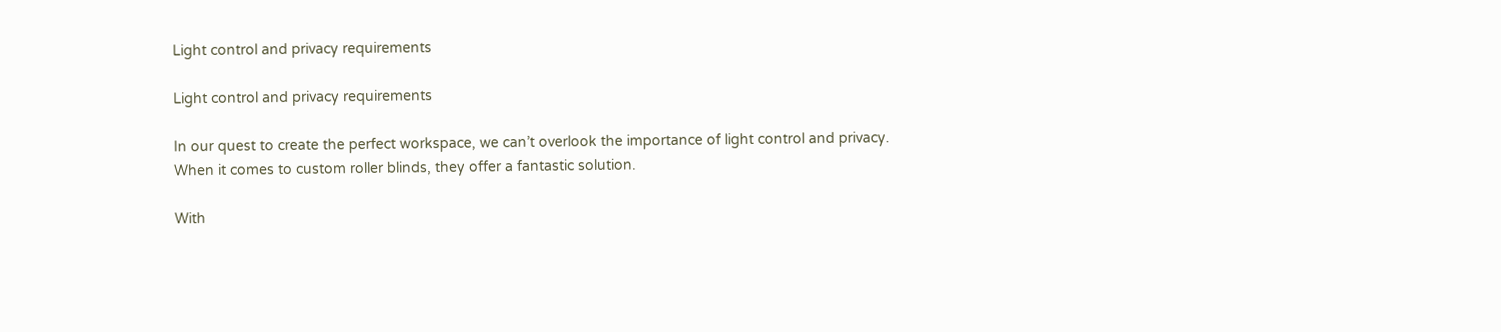Light control and privacy requirements

Light control and privacy requirements

In our quest to create the perfect workspace, we can’t overlook the importance of light control and privacy. When it comes to custom roller blinds, they offer a fantastic solution.

With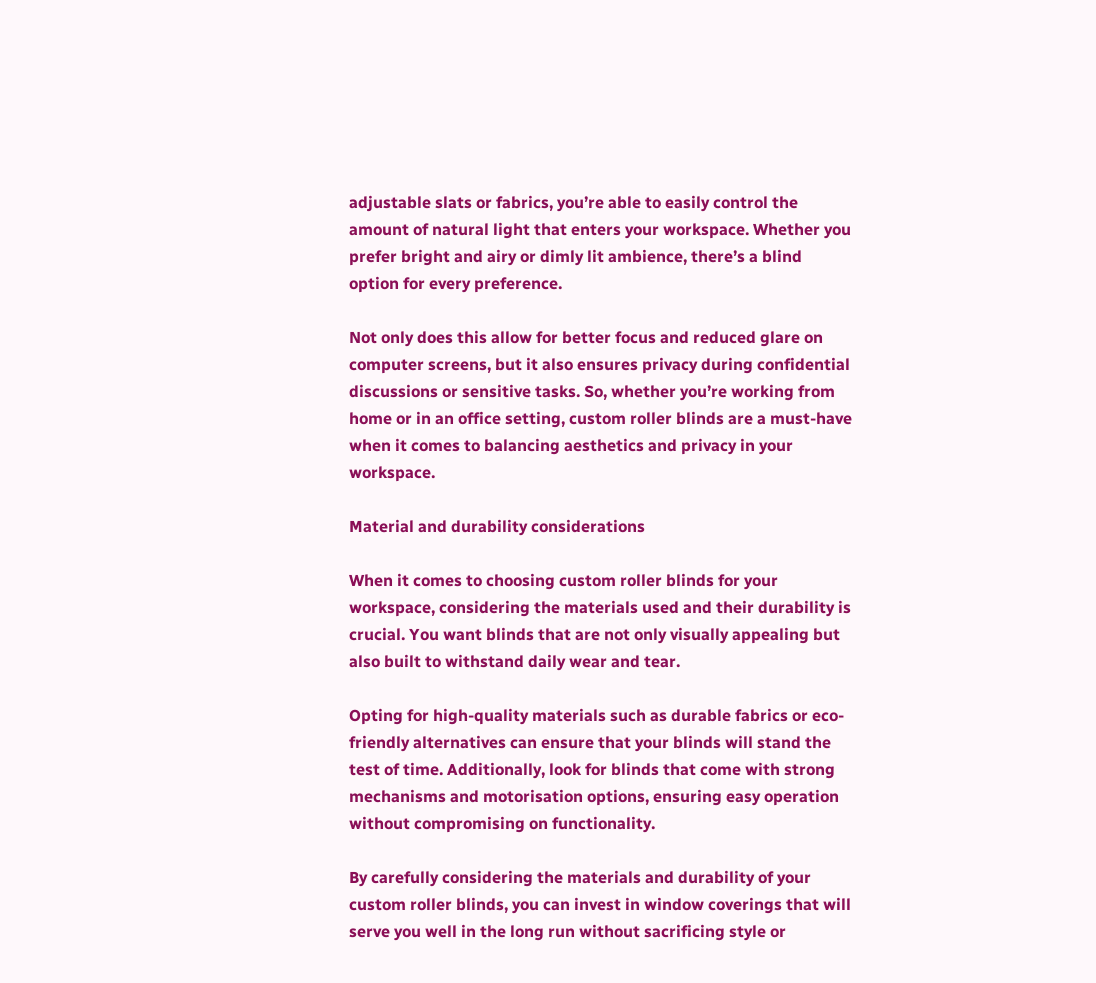adjustable slats or fabrics, you’re able to easily control the amount of natural light that enters your workspace. Whether you prefer bright and airy or dimly lit ambience, there’s a blind option for every preference.

Not only does this allow for better focus and reduced glare on computer screens, but it also ensures privacy during confidential discussions or sensitive tasks. So, whether you’re working from home or in an office setting, custom roller blinds are a must-have when it comes to balancing aesthetics and privacy in your workspace.

Material and durability considerations

When it comes to choosing custom roller blinds for your workspace, considering the materials used and their durability is crucial. You want blinds that are not only visually appealing but also built to withstand daily wear and tear.

Opting for high-quality materials such as durable fabrics or eco-friendly alternatives can ensure that your blinds will stand the test of time. Additionally, look for blinds that come with strong mechanisms and motorisation options, ensuring easy operation without compromising on functionality.

By carefully considering the materials and durability of your custom roller blinds, you can invest in window coverings that will serve you well in the long run without sacrificing style or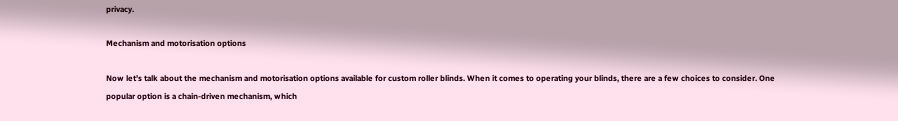privacy.

Mechanism and motorisation options

Now let’s talk about the mechanism and motorisation options available for custom roller blinds. When it comes to operating your blinds, there are a few choices to consider. One popular option is a chain-driven mechanism, which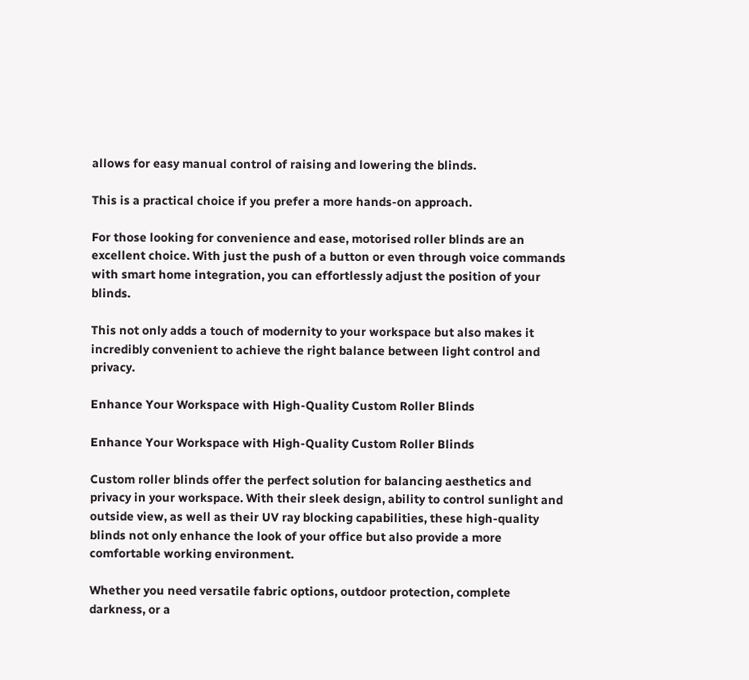allows for easy manual control of raising and lowering the blinds.

This is a practical choice if you prefer a more hands-on approach.

For those looking for convenience and ease, motorised roller blinds are an excellent choice. With just the push of a button or even through voice commands with smart home integration, you can effortlessly adjust the position of your blinds.

This not only adds a touch of modernity to your workspace but also makes it incredibly convenient to achieve the right balance between light control and privacy.

Enhance Your Workspace with High-Quality Custom Roller Blinds

Enhance Your Workspace with High-Quality Custom Roller Blinds

Custom roller blinds offer the perfect solution for balancing aesthetics and privacy in your workspace. With their sleek design, ability to control sunlight and outside view, as well as their UV ray blocking capabilities, these high-quality blinds not only enhance the look of your office but also provide a more comfortable working environment.

Whether you need versatile fabric options, outdoor protection, complete darkness, or a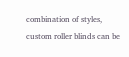combination of styles, custom roller blinds can be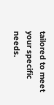tailored to meet your specific needs.